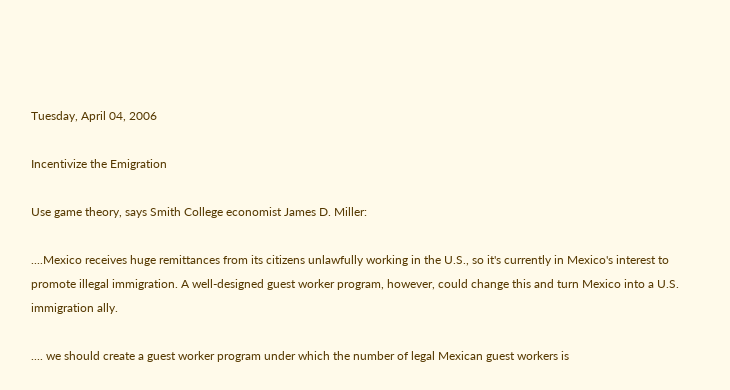Tuesday, April 04, 2006

Incentivize the Emigration

Use game theory, says Smith College economist James D. Miller:

....Mexico receives huge remittances from its citizens unlawfully working in the U.S., so it's currently in Mexico's interest to promote illegal immigration. A well-designed guest worker program, however, could change this and turn Mexico into a U.S. immigration ally.

.... we should create a guest worker program under which the number of legal Mexican guest workers is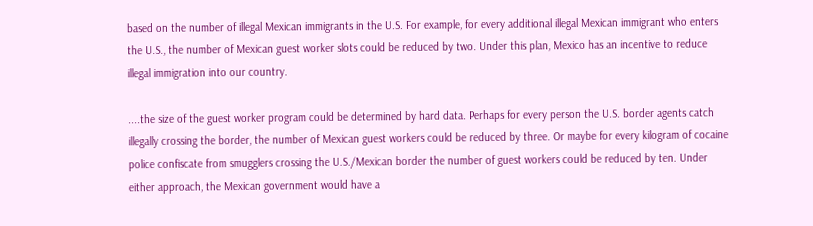based on the number of illegal Mexican immigrants in the U.S. For example, for every additional illegal Mexican immigrant who enters the U.S., the number of Mexican guest worker slots could be reduced by two. Under this plan, Mexico has an incentive to reduce illegal immigration into our country.

....the size of the guest worker program could be determined by hard data. Perhaps for every person the U.S. border agents catch illegally crossing the border, the number of Mexican guest workers could be reduced by three. Or maybe for every kilogram of cocaine police confiscate from smugglers crossing the U.S./Mexican border the number of guest workers could be reduced by ten. Under either approach, the Mexican government would have a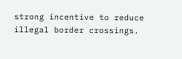strong incentive to reduce illegal border crossings.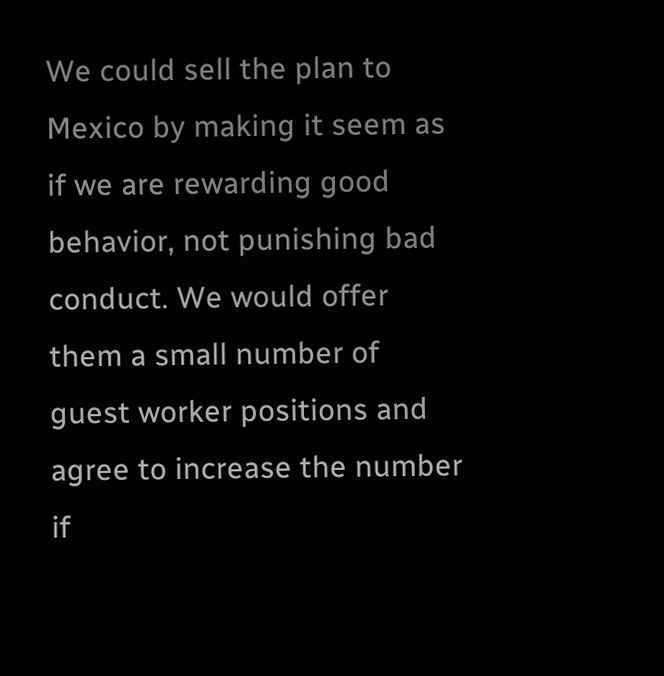We could sell the plan to Mexico by making it seem as if we are rewarding good behavior, not punishing bad conduct. We would offer them a small number of guest worker positions and agree to increase the number if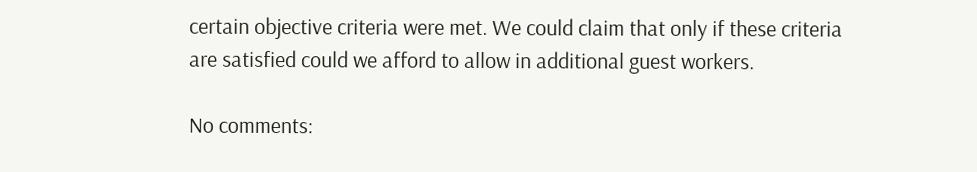certain objective criteria were met. We could claim that only if these criteria are satisfied could we afford to allow in additional guest workers.

No comments: